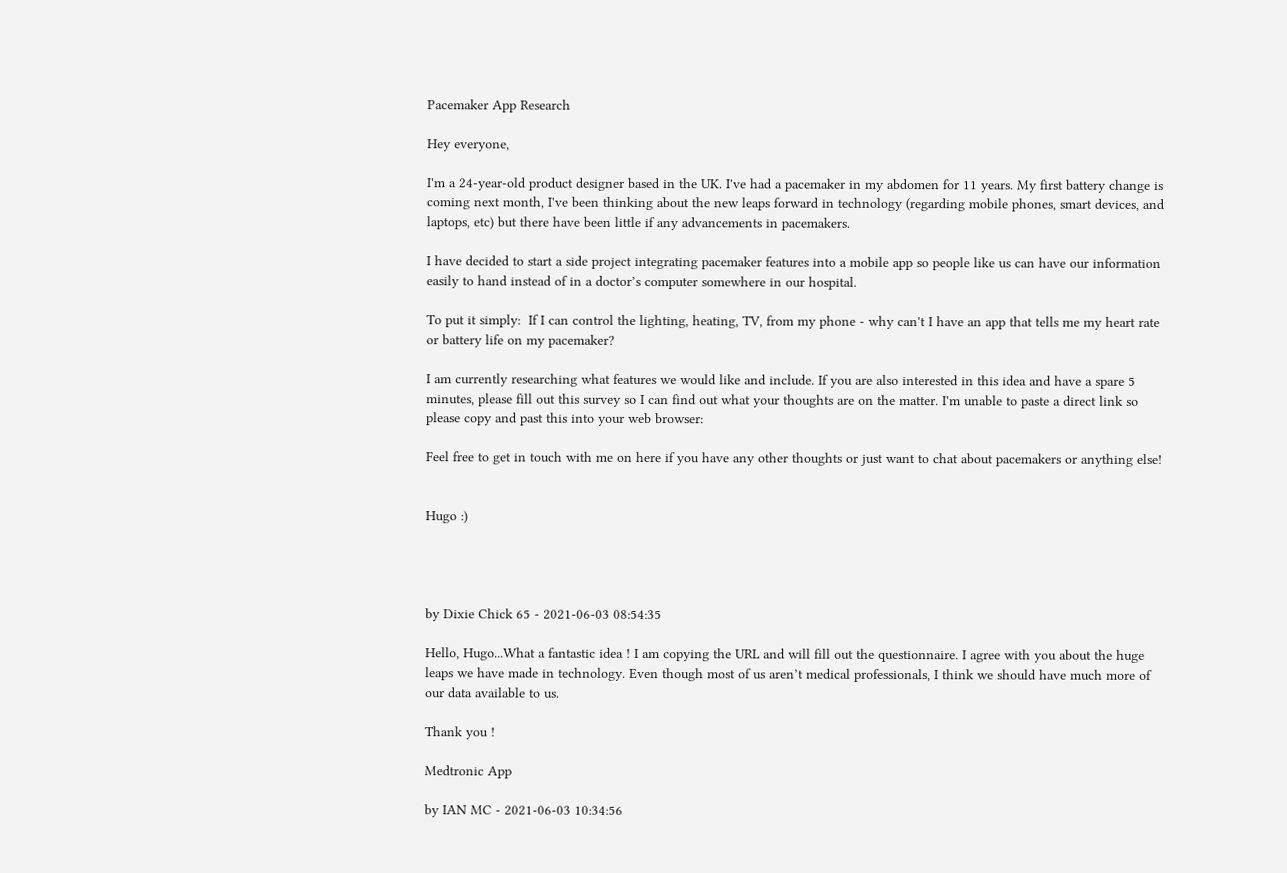Pacemaker App Research

Hey everyone,

I'm a 24-year-old product designer based in the UK. I've had a pacemaker in my abdomen for 11 years. My first battery change is coming next month, I've been thinking about the new leaps forward in technology (regarding mobile phones, smart devices, and laptops, etc) but there have been little if any advancements in pacemakers.

I have decided to start a side project integrating pacemaker features into a mobile app so people like us can have our information easily to hand instead of in a doctor’s computer somewhere in our hospital.

To put it simply:  If I can control the lighting, heating, TV, from my phone - why can't I have an app that tells me my heart rate or battery life on my pacemaker?

I am currently researching what features we would like and include. If you are also interested in this idea and have a spare 5 minutes, please fill out this survey so I can find out what your thoughts are on the matter. I'm unable to paste a direct link so please copy and past this into your web browser:

Feel free to get in touch with me on here if you have any other thoughts or just want to chat about pacemakers or anything else!


Hugo :)




by Dixie Chick 65 - 2021-06-03 08:54:35

Hello, Hugo...What a fantastic idea ! I am copying the URL and will fill out the questionnaire. I agree with you about the huge leaps we have made in technology. Even though most of us aren’t medical professionals, I think we should have much more of our data available to us.

Thank you !

Medtronic App

by IAN MC - 2021-06-03 10:34:56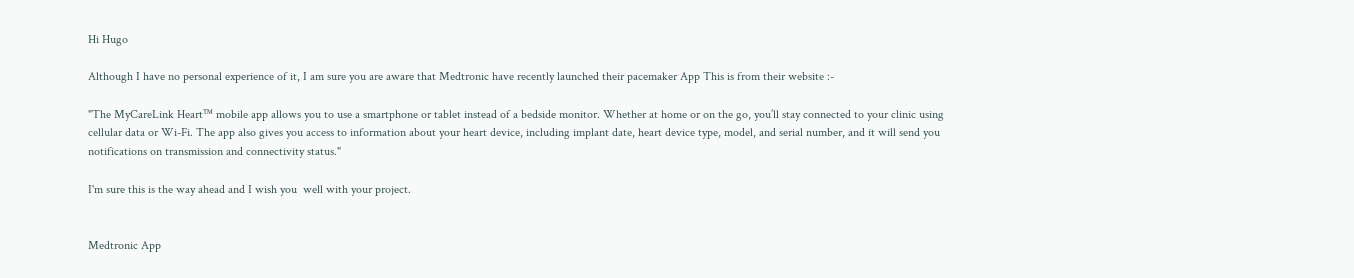Hi Hugo

Although I have no personal experience of it, I am sure you are aware that Medtronic have recently launched their pacemaker App This is from their website :-

"The MyCareLink Heart™ mobile app allows you to use a smartphone or tablet instead of a bedside monitor. Whether at home or on the go, you’ll stay connected to your clinic using cellular data or Wi-Fi. The app also gives you access to information about your heart device, including implant date, heart device type, model, and serial number, and it will send you notifications on transmission and connectivity status."

I'm sure this is the way ahead and I wish you  well with your project.


Medtronic App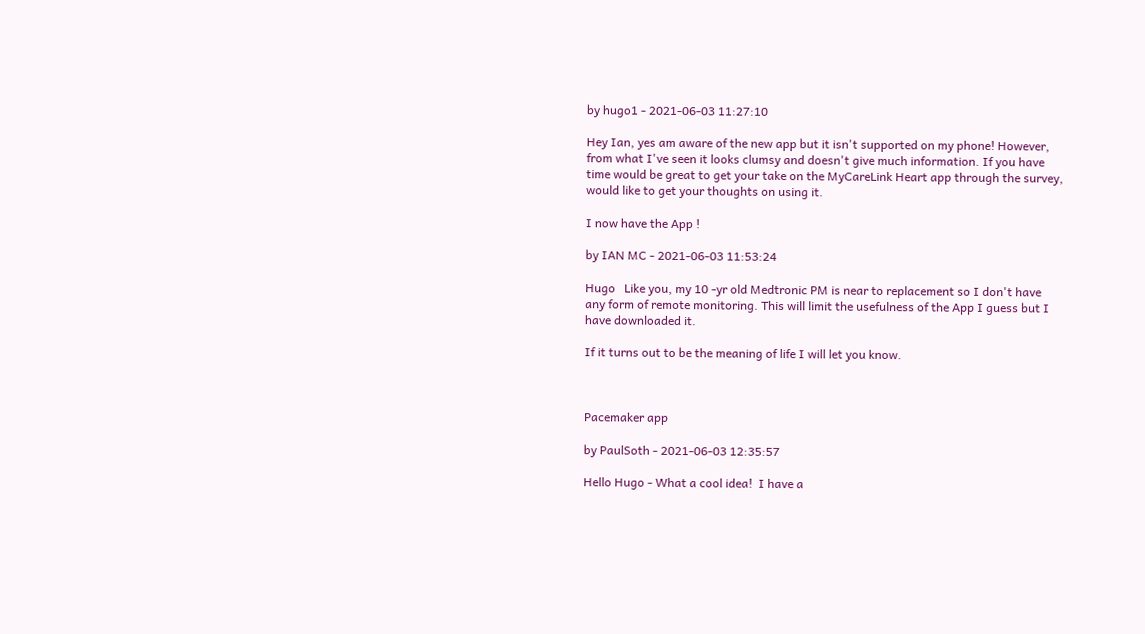by hugo1 - 2021-06-03 11:27:10

Hey Ian, yes am aware of the new app but it isn't supported on my phone! However, from what I've seen it looks clumsy and doesn't give much information. If you have time would be great to get your take on the MyCareLink Heart app through the survey, would like to get your thoughts on using it.

I now have the App !

by IAN MC - 2021-06-03 11:53:24

Hugo   Like you, my 10 -yr old Medtronic PM is near to replacement so I don't have any form of remote monitoring. This will limit the usefulness of the App I guess but I have downloaded it.

If it turns out to be the meaning of life I will let you know.



Pacemaker app

by PaulSoth - 2021-06-03 12:35:57

Hello Hugo - What a cool idea!  I have a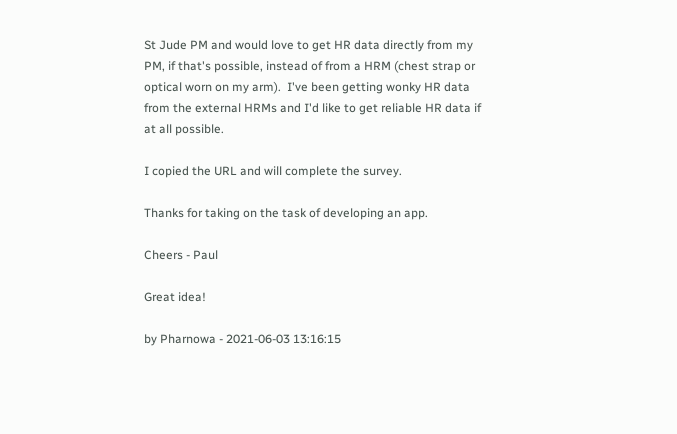St Jude PM and would love to get HR data directly from my PM, if that's possible, instead of from a HRM (chest strap or optical worn on my arm).  I've been getting wonky HR data from the external HRMs and I'd like to get reliable HR data if at all possible.

I copied the URL and will complete the survey.

Thanks for taking on the task of developing an app.

Cheers - Paul

Great idea!

by Pharnowa - 2021-06-03 13:16:15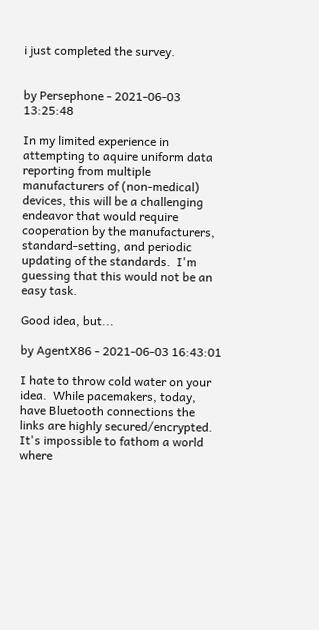i just completed the survey.


by Persephone - 2021-06-03 13:25:48

In my limited experience in attempting to aquire uniform data reporting from multiple manufacturers of (non-medical) devices, this will be a challenging endeavor that would require cooperation by the manufacturers, standard-setting, and periodic updating of the standards.  I'm guessing that this would not be an easy task.

Good idea, but...

by AgentX86 - 2021-06-03 16:43:01

I hate to throw cold water on your idea.  While pacemakers, today, have Bluetooth connections the links are highly secured/encrypted.  It's impossible to fathom a world where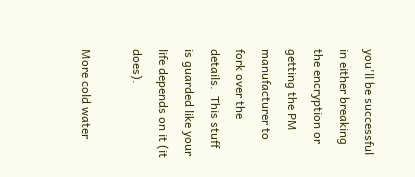you'll be successful in either breaking the encryption or getting the PM manufacturer to fork over the details.  This stuff is guarded like your life depends on it (it does).

More cold water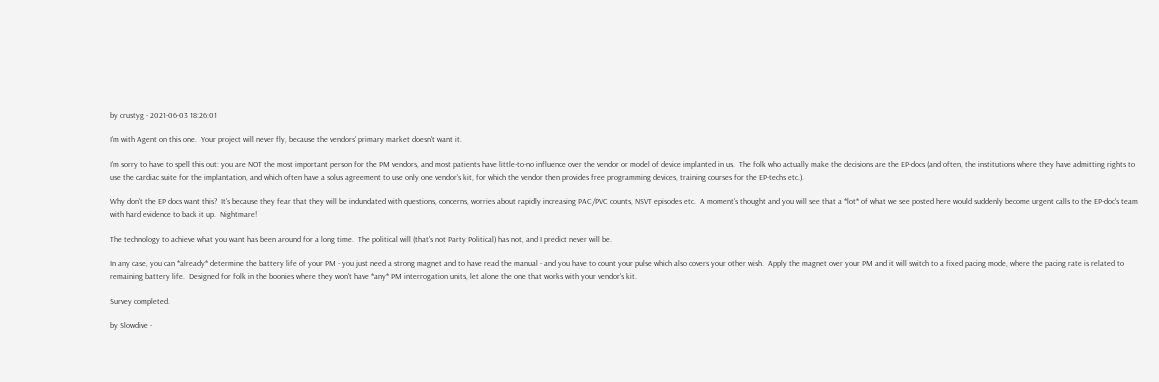by crustyg - 2021-06-03 18:26:01

I'm with Agent on this one.  Your project will never fly, because the vendors' primary market doesn't want it.

I'm sorry to have to spell this out: you are NOT the most important person for the PM vendors, and most patients have little-to-no influence over the vendor or model of device implanted in us.  The folk who actually make the decisions are the EP-docs (and often, the institutions where they have admitting rights to use the cardiac suite for the implantation, and which often have a solus agreement to use only one vendor's kit, for which the vendor then provides free programming devices, training courses for the EP-techs etc.).

Why don't the EP docs want this?  It's because they fear that they will be indundated with questions, concerns, worries about rapidly increasing PAC/PVC counts, NSVT episodes etc.  A moment's thought and you will see that a *lot* of what we see posted here would suddenly become urgent calls to the EP-doc's team with hard evidence to back it up.  Nightmare!

The technology to achieve what you want has been around for a long time.  The political will (that's not Party Political) has not, and I predict never will be.

In any case, you can *already* determine the battery life of your PM - you just need a strong magnet and to have read the manual - and you have to count your pulse which also covers your other wish.  Apply the magnet over your PM and it will switch to a fixed pacing mode, where the pacing rate is related to remaining battery life.  Designed for folk in the boonies where they won't have *any* PM interrogation units, let alone the one that works with your vendor's kit.

Survey completed.

by Slowdive -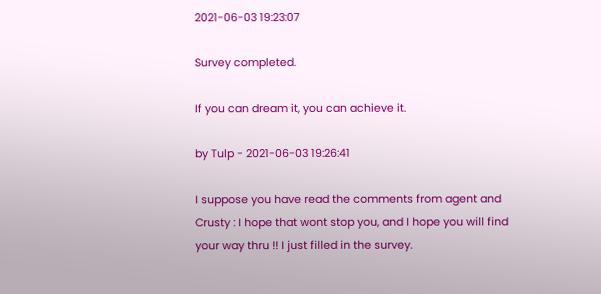2021-06-03 19:23:07

Survey completed.

If you can dream it, you can achieve it.

by Tulp - 2021-06-03 19:26:41

I suppose you have read the comments from agent and Crusty : I hope that wont stop you, and I hope you will find your way thru !! I just filled in the survey.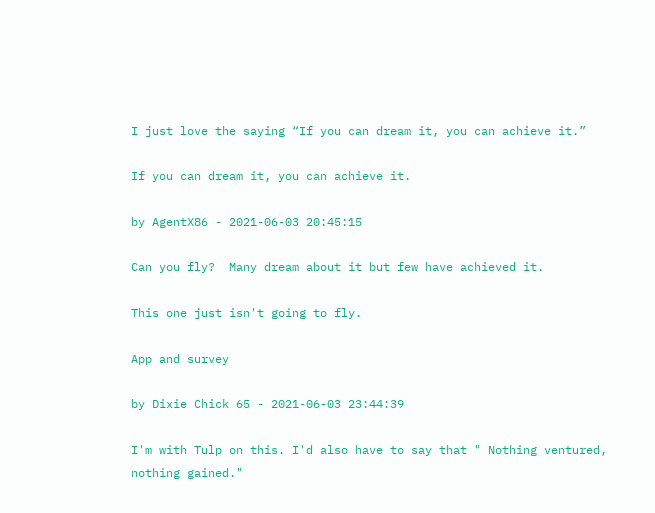I just love the saying “If you can dream it, you can achieve it.”

If you can dream it, you can achieve it.

by AgentX86 - 2021-06-03 20:45:15

Can you fly?  Many dream about it but few have achieved it.

This one just isn't going to fly.

App and survey

by Dixie Chick 65 - 2021-06-03 23:44:39

I'm with Tulp on this. I'd also have to say that " Nothing ventured, nothing gained."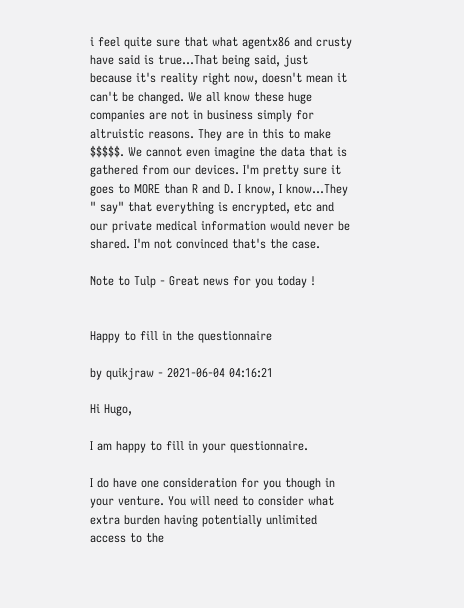i feel quite sure that what agentx86 and crusty have said is true...That being said, just because it's reality right now, doesn't mean it can't be changed. We all know these huge companies are not in business simply for altruistic reasons. They are in this to make $$$$$. We cannot even imagine the data that is gathered from our devices. I'm pretty sure it goes to MORE than R and D. I know, I know...They " say" that everything is encrypted, etc and our private medical information would never be shared. I'm not convinced that's the case.

Note to Tulp - Great news for you today !


Happy to fill in the questionnaire

by quikjraw - 2021-06-04 04:16:21

Hi Hugo,

I am happy to fill in your questionnaire.

I do have one consideration for you though in your venture. You will need to consider what extra burden having potentially unlimited access to the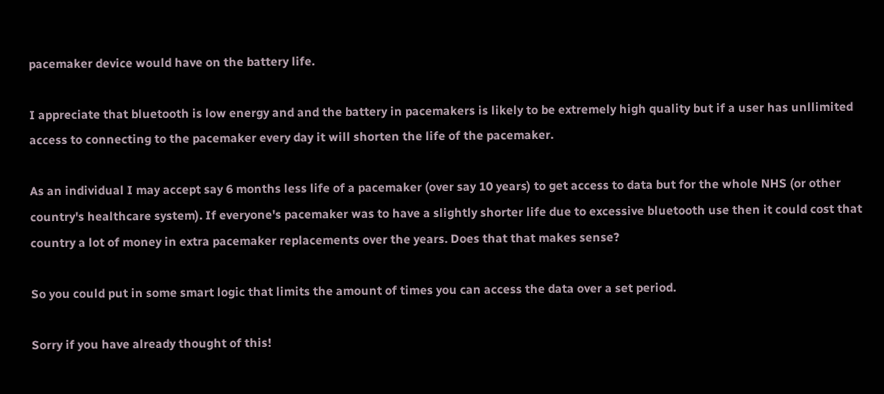pacemaker device would have on the battery life.

I appreciate that bluetooth is low energy and and the battery in pacemakers is likely to be extremely high quality but if a user has unllimited access to connecting to the pacemaker every day it will shorten the life of the pacemaker.

As an individual I may accept say 6 months less life of a pacemaker (over say 10 years) to get access to data but for the whole NHS (or other country's healthcare system). If everyone's pacemaker was to have a slightly shorter life due to excessive bluetooth use then it could cost that country a lot of money in extra pacemaker replacements over the years. Does that that makes sense?

So you could put in some smart logic that limits the amount of times you can access the data over a set period.

Sorry if you have already thought of this!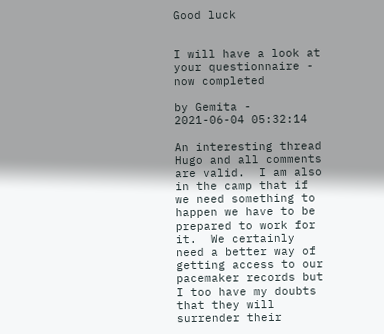Good luck


I will have a look at your questionnaire - now completed

by Gemita - 2021-06-04 05:32:14

An interesting thread Hugo and all comments are valid.  I am also in the camp that if we need something to happen we have to be prepared to work for it.  We certainly need a better way of getting access to our pacemaker records but I too have my doubts that they will surrender their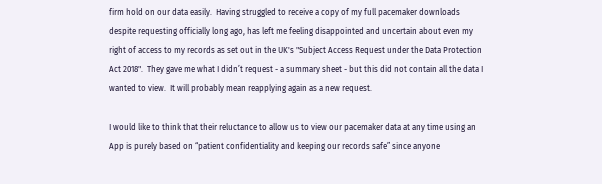firm hold on our data easily.  Having struggled to receive a copy of my full pacemaker downloads despite requesting officially long ago, has left me feeling disappointed and uncertain about even my right of access to my records as set out in the UK's "Subject Access Request under the Data Protection Act 2018".  They gave me what I didn’t request - a summary sheet - but this did not contain all the data I wanted to view.  It will probably mean reapplying again as a new request.

I would like to think that their reluctance to allow us to view our pacemaker data at any time using an App is purely based on “patient confidentiality and keeping our records safe” since anyone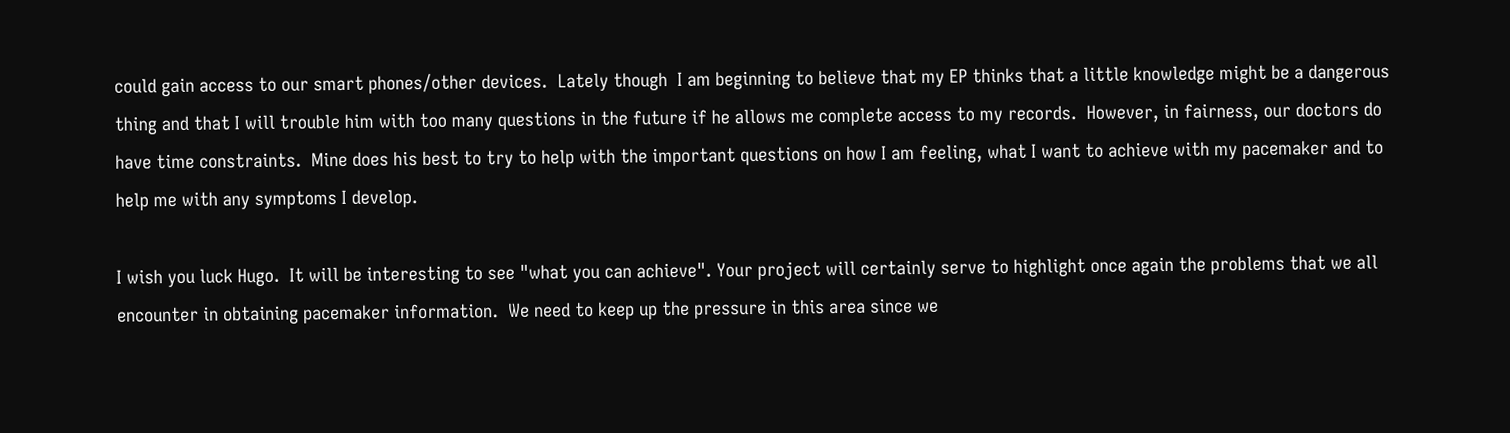could gain access to our smart phones/other devices.  Lately though  I am beginning to believe that my EP thinks that a little knowledge might be a dangerous thing and that I will trouble him with too many questions in the future if he allows me complete access to my records.  However, in fairness, our doctors do have time constraints.  Mine does his best to try to help with the important questions on how I am feeling, what I want to achieve with my pacemaker and to help me with any symptoms I develop.

I wish you luck Hugo.  It will be interesting to see "what you can achieve". Your project will certainly serve to highlight once again the problems that we all encounter in obtaining pacemaker information.  We need to keep up the pressure in this area since we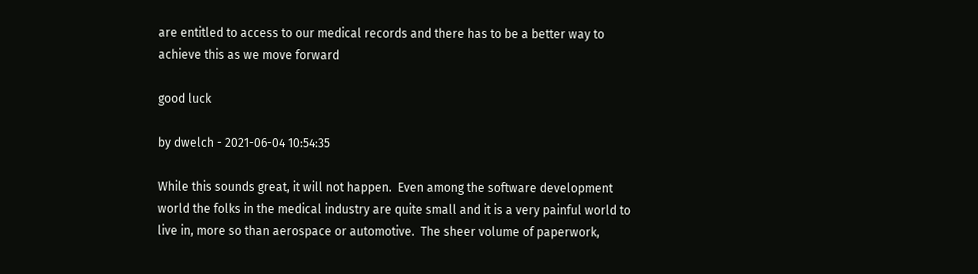are entitled to access to our medical records and there has to be a better way to achieve this as we move forward

good luck

by dwelch - 2021-06-04 10:54:35

While this sounds great, it will not happen.  Even among the software development world the folks in the medical industry are quite small and it is a very painful world to live in, more so than aerospace or automotive.  The sheer volume of paperwork,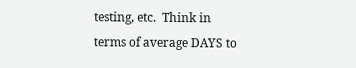testing, etc.  Think in terms of average DAYS to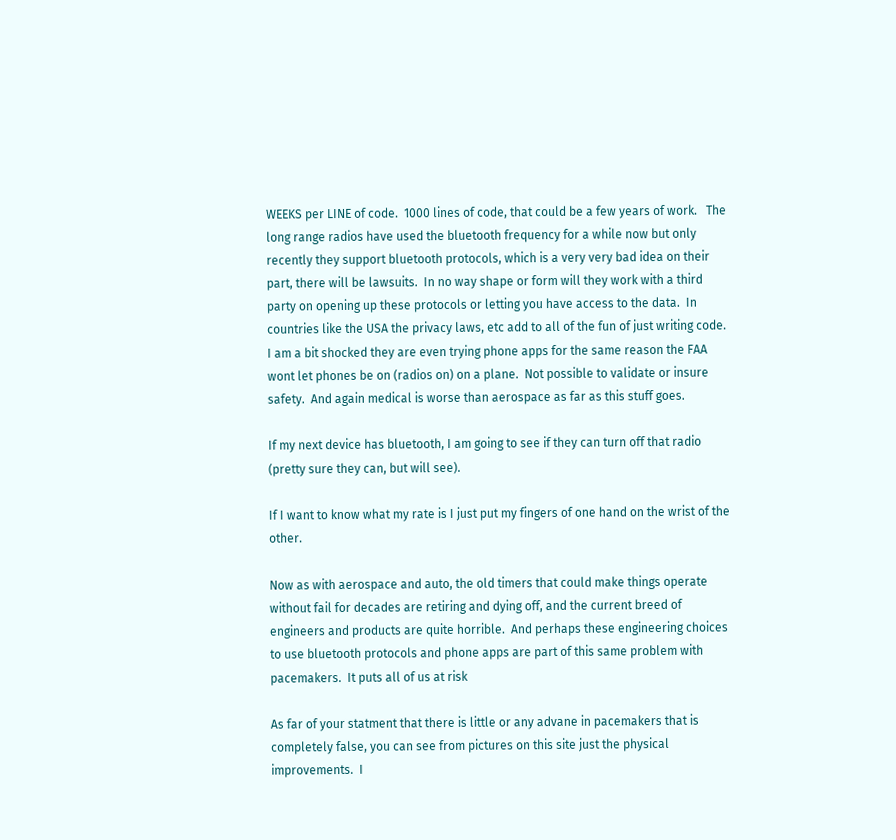WEEKS per LINE of code.  1000 lines of code, that could be a few years of work.   The long range radios have used the bluetooth frequency for a while now but only recently they support bluetooth protocols, which is a very very bad idea on their part, there will be lawsuits.  In no way shape or form will they work with a third party on opening up these protocols or letting you have access to the data.  In countries like the USA the privacy laws, etc add to all of the fun of just writing code.  I am a bit shocked they are even trying phone apps for the same reason the FAA wont let phones be on (radios on) on a plane.  Not possible to validate or insure safety.  And again medical is worse than aerospace as far as this stuff goes.

If my next device has bluetooth, I am going to see if they can turn off that radio (pretty sure they can, but will see).

If I want to know what my rate is I just put my fingers of one hand on the wrist of the other.

Now as with aerospace and auto, the old timers that could make things operate without fail for decades are retiring and dying off, and the current breed of engineers and products are quite horrible.  And perhaps these engineering choices to use bluetooth protocols and phone apps are part of this same problem with pacemakers.  It puts all of us at risk

As far of your statment that there is little or any advane in pacemakers that is completely false, you can see from pictures on this site just the physical improvements.  I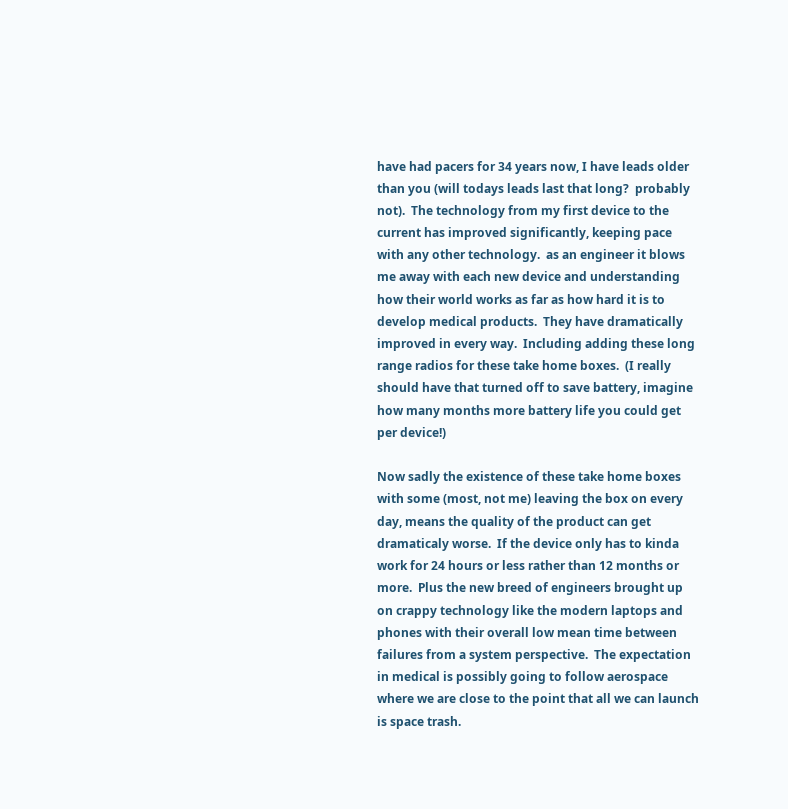have had pacers for 34 years now, I have leads older than you (will todays leads last that long?  probably not).  The technology from my first device to the current has improved significantly, keeping pace with any other technology.  as an engineer it blows me away with each new device and understanding how their world works as far as how hard it is to develop medical products.  They have dramatically improved in every way.  Including adding these long range radios for these take home boxes.  (I really should have that turned off to save battery, imagine how many months more battery life you could get per device!)

Now sadly the existence of these take home boxes with some (most, not me) leaving the box on every day, means the quality of the product can get dramaticaly worse.  If the device only has to kinda work for 24 hours or less rather than 12 months or more.  Plus the new breed of engineers brought up on crappy technology like the modern laptops and phones with their overall low mean time between failures from a system perspective.  The expectation in medical is possibly going to follow aerospace where we are close to the point that all we can launch is space trash.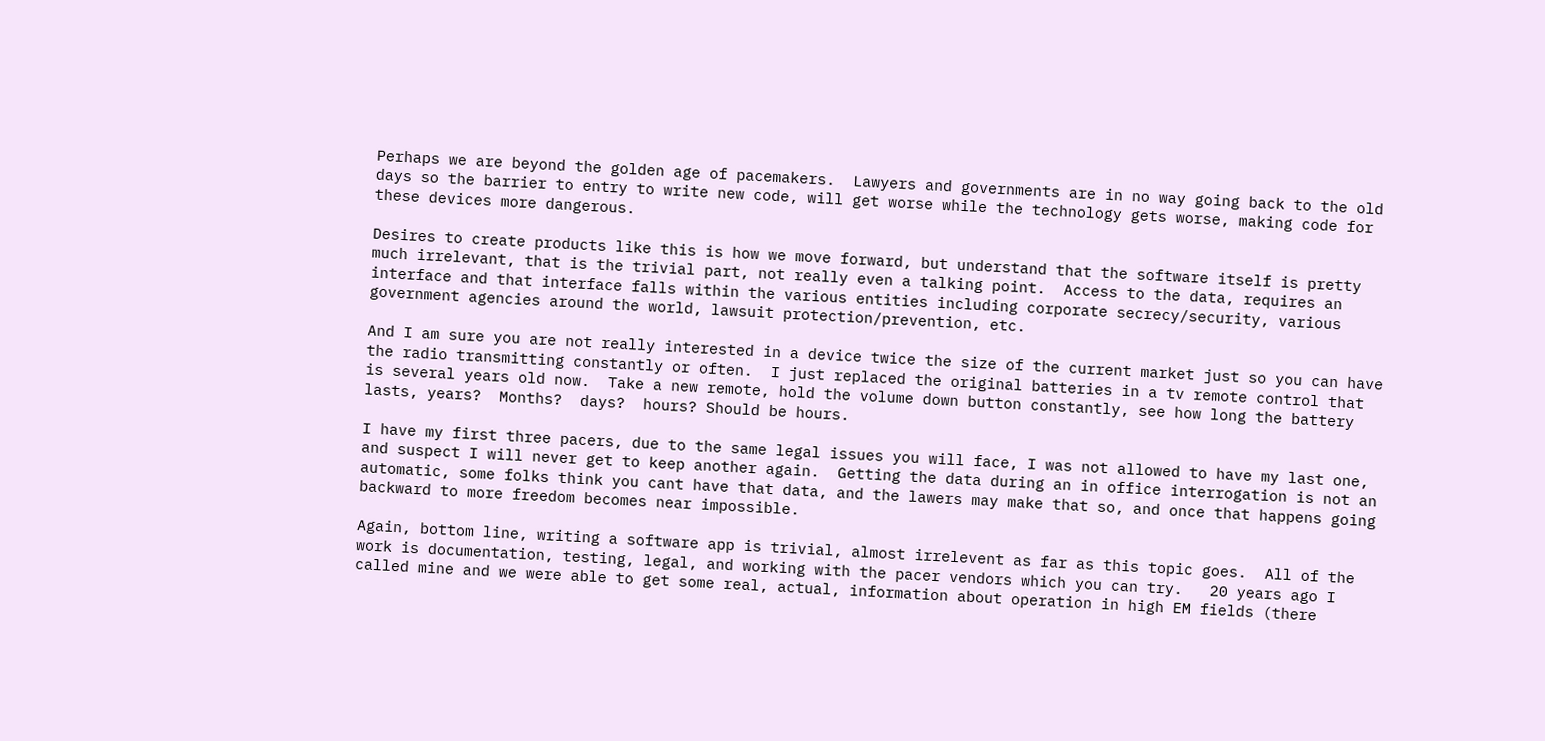Perhaps we are beyond the golden age of pacemakers.  Lawyers and governments are in no way going back to the old days so the barrier to entry to write new code, will get worse while the technology gets worse, making code for these devices more dangerous.

Desires to create products like this is how we move forward, but understand that the software itself is pretty much irrelevant, that is the trivial part, not really even a talking point.  Access to the data, requires an interface and that interface falls within the various entities including corporate secrecy/security, various government agencies around the world, lawsuit protection/prevention, etc.

And I am sure you are not really interested in a device twice the size of the current market just so you can have the radio transmitting constantly or often.  I just replaced the original batteries in a tv remote control that is several years old now.  Take a new remote, hold the volume down button constantly, see how long the battery lasts, years?  Months?  days?  hours? Should be hours.

I have my first three pacers, due to the same legal issues you will face, I was not allowed to have my last one, and suspect I will never get to keep another again.  Getting the data during an in office interrogation is not an automatic, some folks think you cant have that data, and the lawers may make that so, and once that happens going backward to more freedom becomes near impossible.

Again, bottom line, writing a software app is trivial, almost irrelevent as far as this topic goes.  All of the work is documentation, testing, legal, and working with the pacer vendors which you can try.   20 years ago I called mine and we were able to get some real, actual, information about operation in high EM fields (there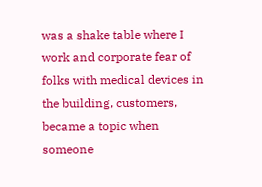was a shake table where I work and corporate fear of folks with medical devices in the building, customers, became a topic when someone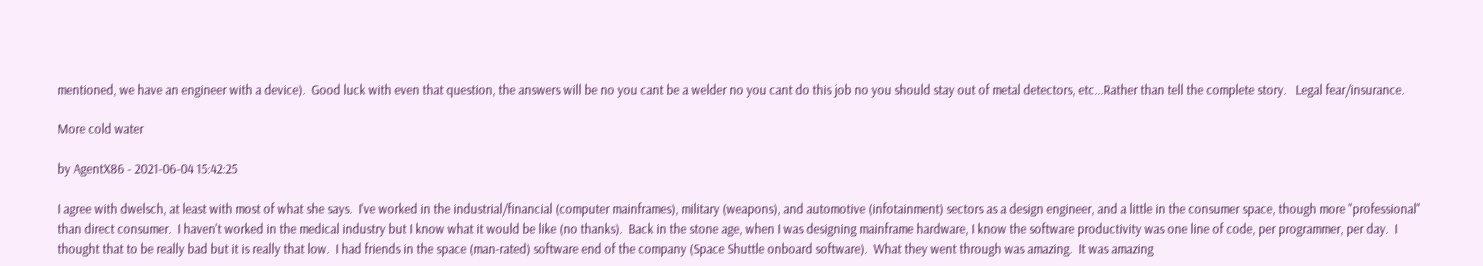mentioned, we have an engineer with a device).  Good luck with even that question, the answers will be no you cant be a welder no you cant do this job no you should stay out of metal detectors, etc...Rather than tell the complete story.   Legal fear/insurance.

More cold water

by AgentX86 - 2021-06-04 15:42:25

I agree with dwelsch, at least with most of what she says.  I've worked in the industrial/financial (computer mainframes), military (weapons), and automotive (infotainment) sectors as a design engineer, and a little in the consumer space, though more "professional" than direct consumer.  I haven't worked in the medical industry but I know what it would be like (no thanks).  Back in the stone age, when I was designing mainframe hardware, I know the software productivity was one line of code, per programmer, per day.  I thought that to be really bad but it is really that low.  I had friends in the space (man-rated) software end of the company (Space Shuttle onboard software).  What they went through was amazing.  It was amazing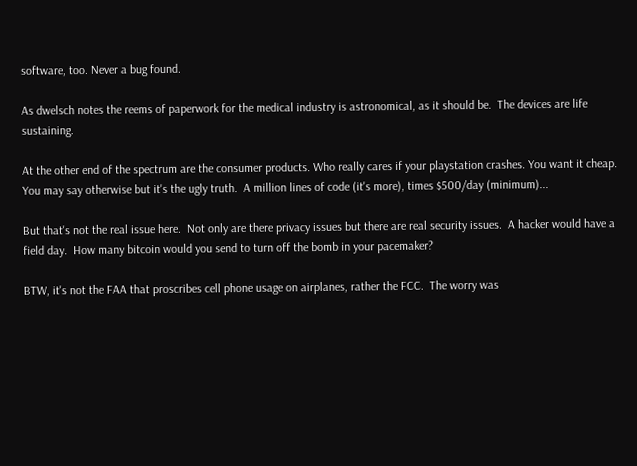software, too. Never a bug found.

As dwelsch notes the reems of paperwork for the medical industry is astronomical, as it should be.  The devices are life sustaining.

At the other end of the spectrum are the consumer products. Who really cares if your playstation crashes. You want it cheap. You may say otherwise but it's the ugly truth.  A million lines of code (it's more), times $500/day (minimum)...

But that's not the real issue here.  Not only are there privacy issues but there are real security issues.  A hacker would have a field day.  How many bitcoin would you send to turn off the bomb in your pacemaker?

BTW, it's not the FAA that proscribes cell phone usage on airplanes, rather the FCC.  The worry was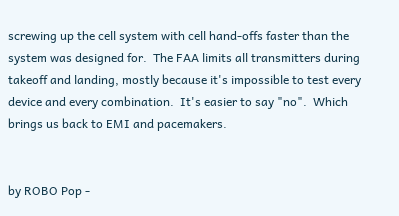screwing up the cell system with cell hand-offs faster than the system was designed for.  The FAA limits all transmitters during takeoff and landing, mostly because it's impossible to test every device and every combination.  It's easier to say "no".  Which brings us back to EMI and pacemakers.


by ROBO Pop -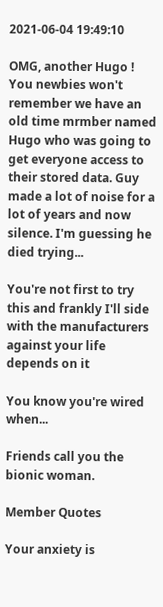2021-06-04 19:49:10

OMG, another Hugo ! You newbies won't remember we have an old time mrmber named Hugo who was going to get everyone access to their stored data. Guy made a lot of noise for a lot of years and now silence. I'm guessing he died trying...

You're not first to try this and frankly I'll side with the manufacturers against your life depends on it

You know you're wired when...

Friends call you the bionic woman.

Member Quotes

Your anxiety is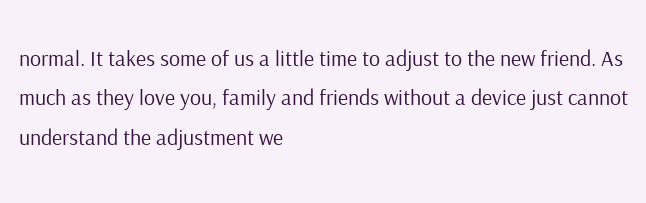normal. It takes some of us a little time to adjust to the new friend. As much as they love you, family and friends without a device just cannot understand the adjustment we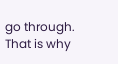go through. That is why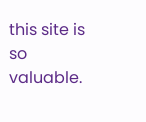this site is so valuable.